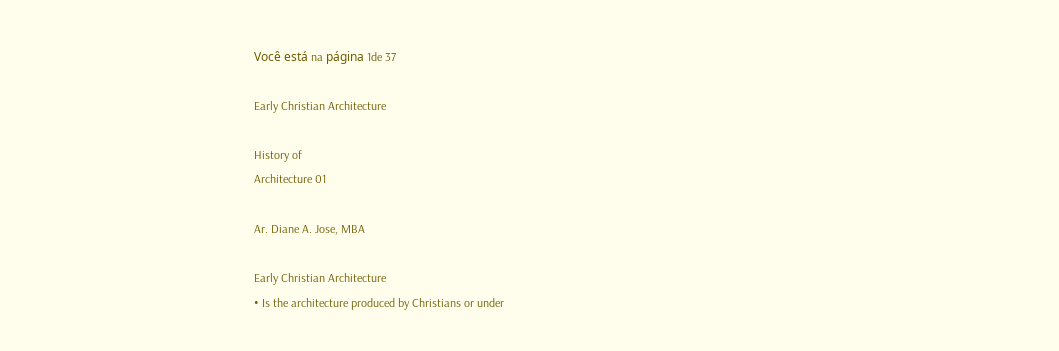Você está na página 1de 37

Early Christian Architecture

History of
Architecture 01

Ar. Diane A. Jose, MBA

Early Christian Architecture
• Is the architecture produced by Christians or under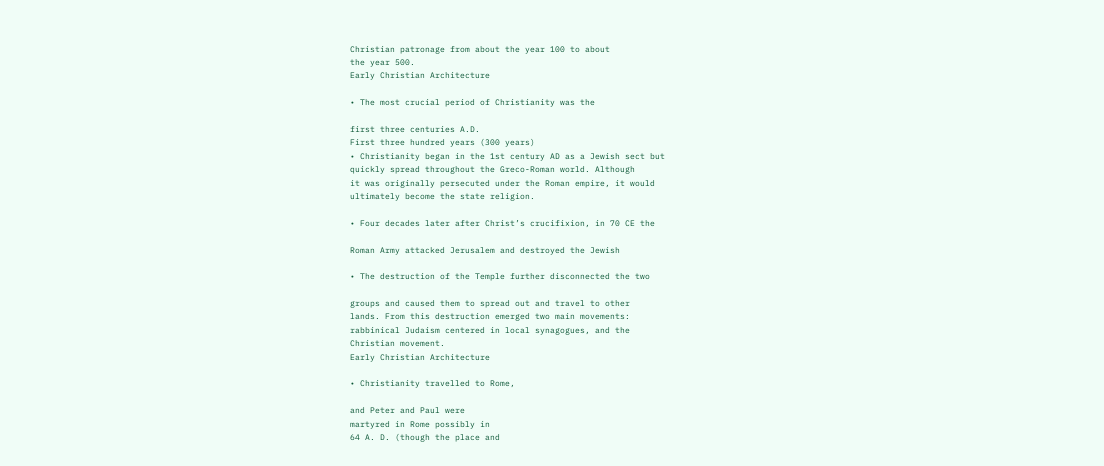Christian patronage from about the year 100 to about
the year 500.
Early Christian Architecture

• The most crucial period of Christianity was the

first three centuries A.D.
First three hundred years (300 years)
• Christianity began in the 1st century AD as a Jewish sect but
quickly spread throughout the Greco-Roman world. Although
it was originally persecuted under the Roman empire, it would
ultimately become the state religion.

• Four decades later after Christ’s crucifixion, in 70 CE the

Roman Army attacked Jerusalem and destroyed the Jewish

• The destruction of the Temple further disconnected the two

groups and caused them to spread out and travel to other
lands. From this destruction emerged two main movements:
rabbinical Judaism centered in local synagogues, and the
Christian movement.
Early Christian Architecture

• Christianity travelled to Rome,

and Peter and Paul were
martyred in Rome possibly in
64 A. D. (though the place and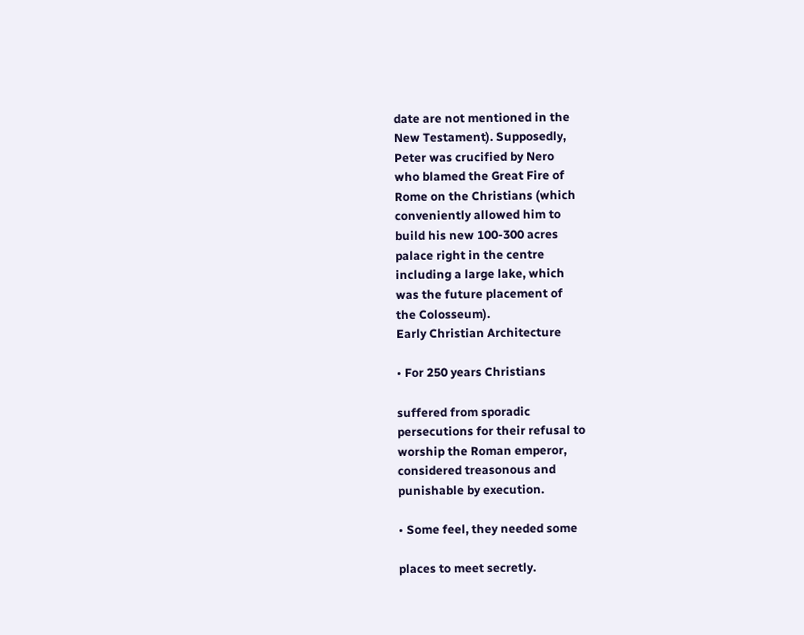date are not mentioned in the
New Testament). Supposedly,
Peter was crucified by Nero
who blamed the Great Fire of
Rome on the Christians (which
conveniently allowed him to
build his new 100-300 acres
palace right in the centre
including a large lake, which
was the future placement of
the Colosseum).
Early Christian Architecture

• For 250 years Christians

suffered from sporadic
persecutions for their refusal to
worship the Roman emperor,
considered treasonous and
punishable by execution.

• Some feel, they needed some

places to meet secretly.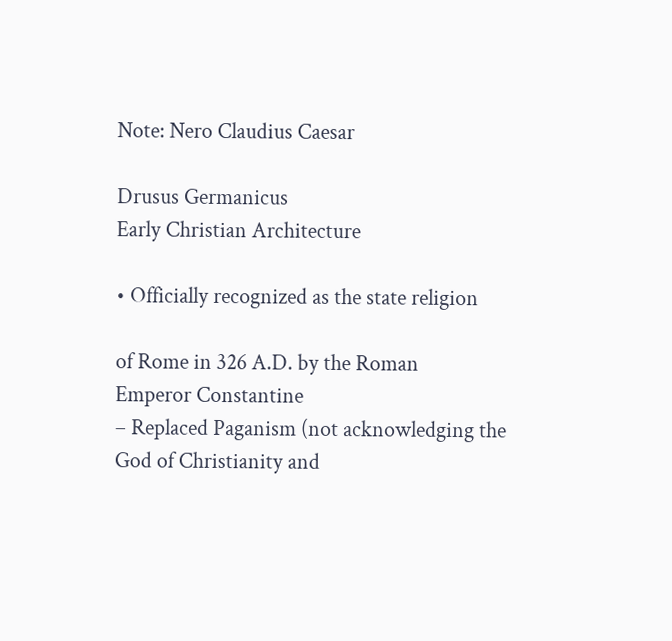Note: Nero Claudius Caesar

Drusus Germanicus
Early Christian Architecture

• Officially recognized as the state religion

of Rome in 326 A.D. by the Roman
Emperor Constantine
– Replaced Paganism (not acknowledging the
God of Christianity and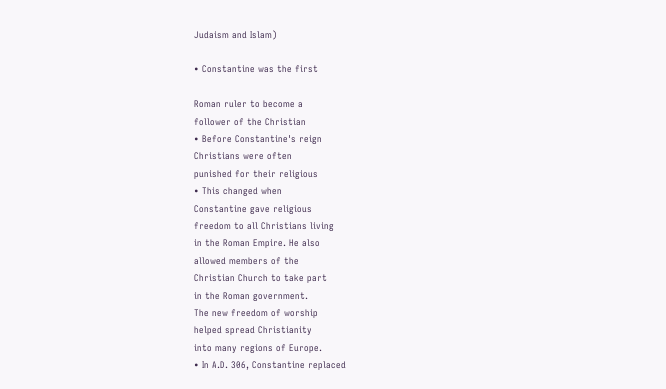Judaism and Islam)

• Constantine was the first

Roman ruler to become a
follower of the Christian
• Before Constantine's reign
Christians were often
punished for their religious
• This changed when
Constantine gave religious
freedom to all Christians living
in the Roman Empire. He also
allowed members of the
Christian Church to take part
in the Roman government.
The new freedom of worship
helped spread Christianity
into many regions of Europe.
• In A.D. 306, Constantine replaced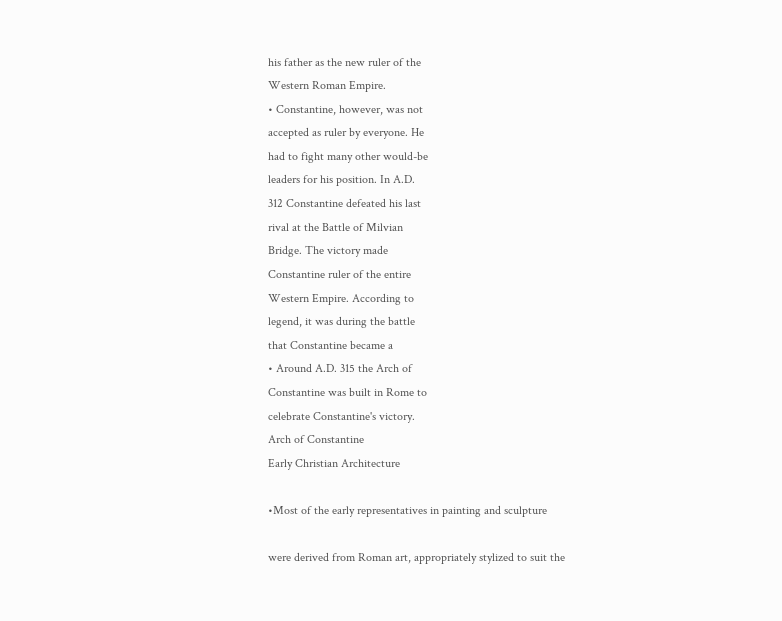his father as the new ruler of the
Western Roman Empire.
• Constantine, however, was not
accepted as ruler by everyone. He
had to fight many other would-be
leaders for his position. In A.D.
312 Constantine defeated his last
rival at the Battle of Milvian
Bridge. The victory made
Constantine ruler of the entire
Western Empire. According to
legend, it was during the battle
that Constantine became a
• Around A.D. 315 the Arch of
Constantine was built in Rome to
celebrate Constantine's victory.
Arch of Constantine
Early Christian Architecture

•Most of the early representatives in painting and sculpture

were derived from Roman art, appropriately stylized to suit the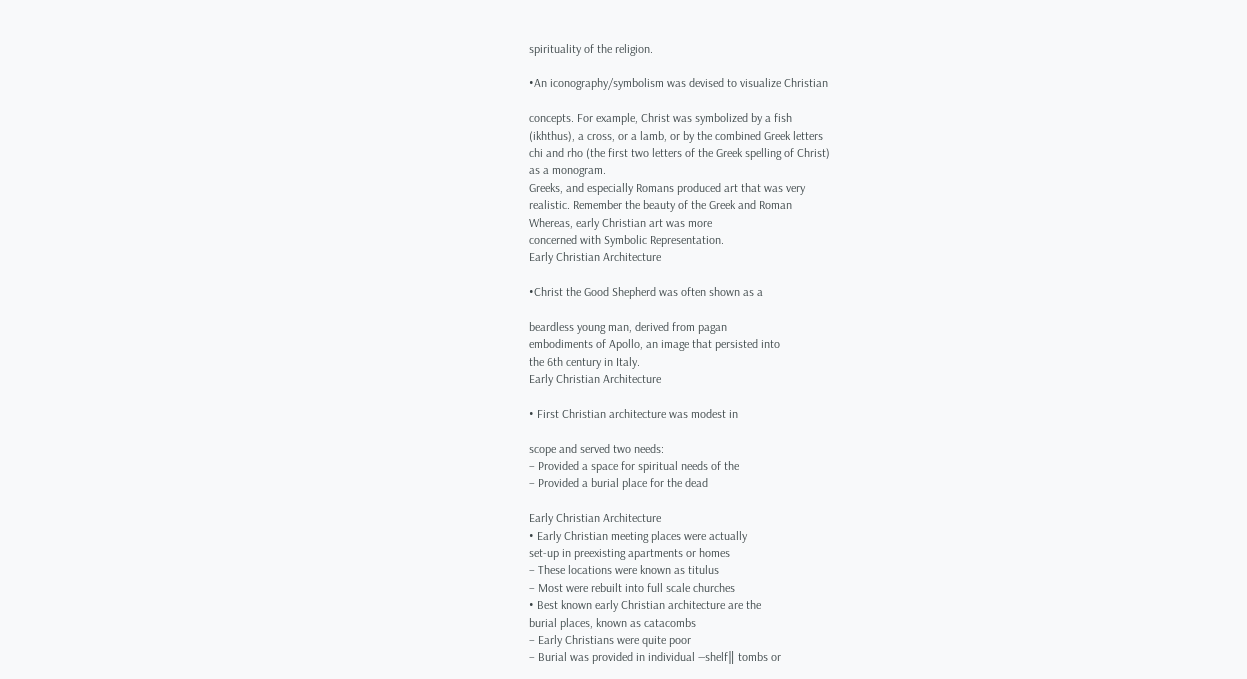spirituality of the religion.

•An iconography/symbolism was devised to visualize Christian

concepts. For example, Christ was symbolized by a fish
(ikhthus), a cross, or a lamb, or by the combined Greek letters
chi and rho (the first two letters of the Greek spelling of Christ)
as a monogram.
Greeks, and especially Romans produced art that was very
realistic. Remember the beauty of the Greek and Roman
Whereas, early Christian art was more
concerned with Symbolic Representation.
Early Christian Architecture

•Christ the Good Shepherd was often shown as a

beardless young man, derived from pagan
embodiments of Apollo, an image that persisted into
the 6th century in Italy.
Early Christian Architecture

• First Christian architecture was modest in

scope and served two needs:
– Provided a space for spiritual needs of the
– Provided a burial place for the dead

Early Christian Architecture
• Early Christian meeting places were actually
set-up in preexisting apartments or homes
– These locations were known as titulus
– Most were rebuilt into full scale churches
• Best known early Christian architecture are the
burial places, known as catacombs
– Early Christians were quite poor
– Burial was provided in individual ―shelf‖ tombs or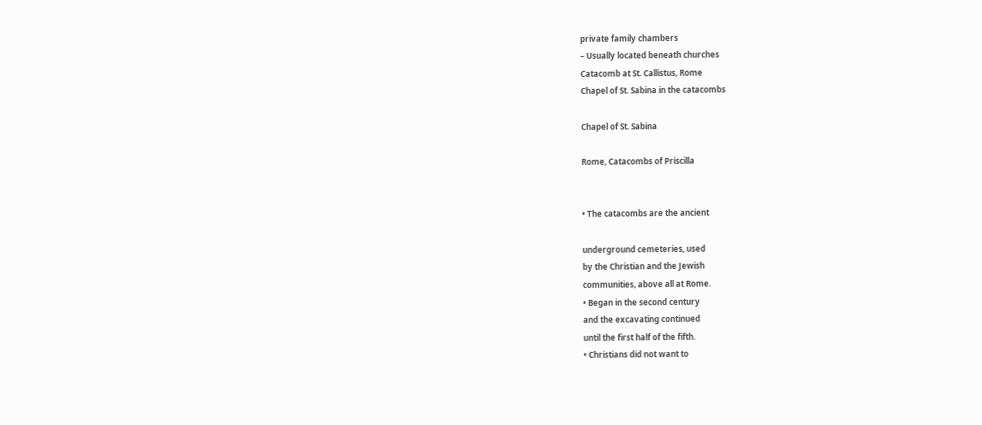private family chambers
– Usually located beneath churches
Catacomb at St. Callistus, Rome
Chapel of St. Sabina in the catacombs

Chapel of St. Sabina

Rome, Catacombs of Priscilla


• The catacombs are the ancient

underground cemeteries, used
by the Christian and the Jewish
communities, above all at Rome.
• Began in the second century
and the excavating continued
until the first half of the fifth.
• Christians did not want to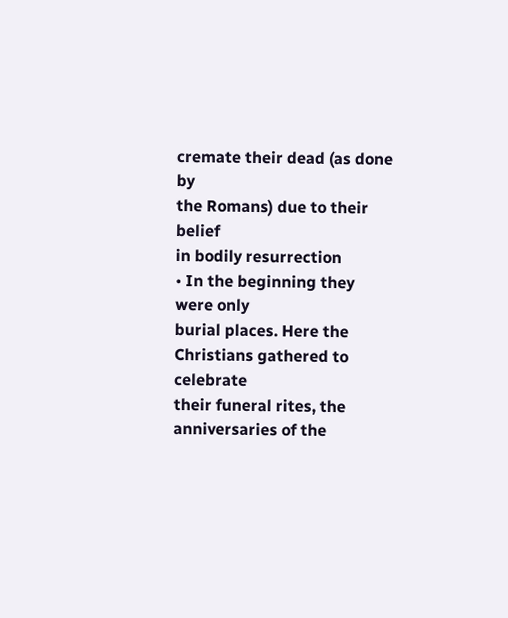cremate their dead (as done by
the Romans) due to their belief
in bodily resurrection
• In the beginning they were only
burial places. Here the
Christians gathered to celebrate
their funeral rites, the
anniversaries of the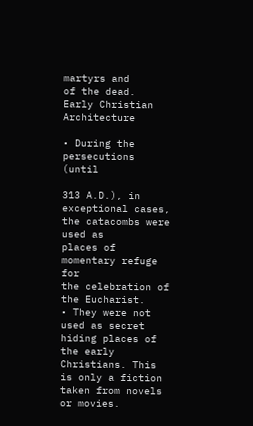martyrs and
of the dead.
Early Christian Architecture

• During the persecutions (until

313 A.D.), in exceptional cases,
the catacombs were used as
places of momentary refuge for
the celebration of the Eucharist.
• They were not used as secret
hiding places of the early
Christians. This is only a fiction
taken from novels or movies.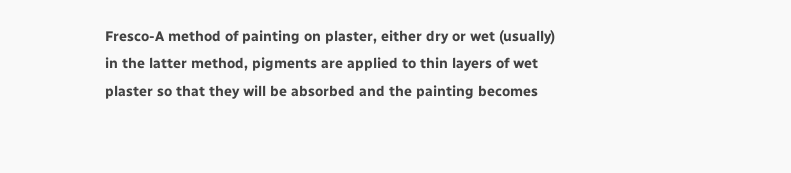Fresco-A method of painting on plaster, either dry or wet (usually)
in the latter method, pigments are applied to thin layers of wet
plaster so that they will be absorbed and the painting becomes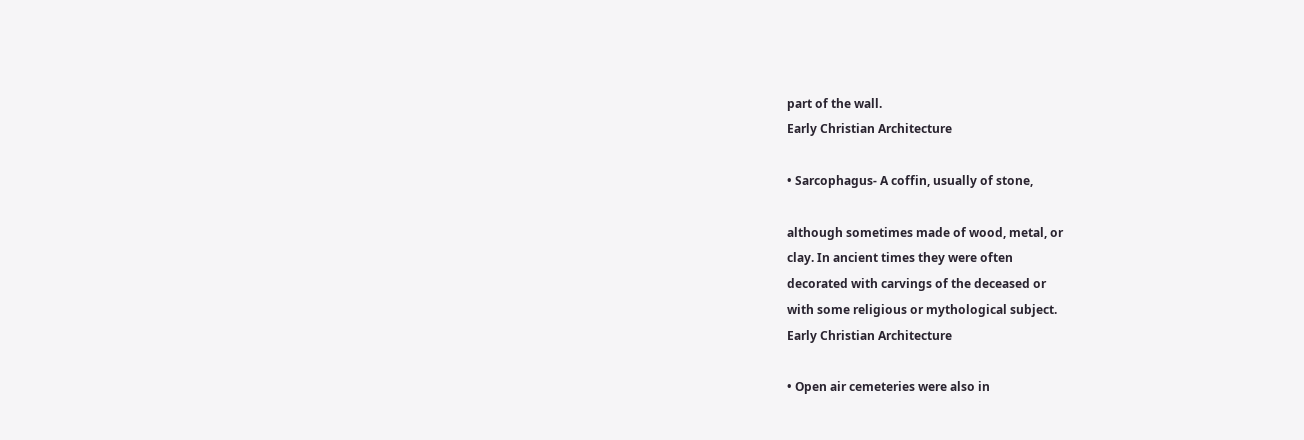part of the wall.
Early Christian Architecture

• Sarcophagus- A coffin, usually of stone,

although sometimes made of wood, metal, or
clay. In ancient times they were often
decorated with carvings of the deceased or
with some religious or mythological subject.
Early Christian Architecture

• Open air cemeteries were also in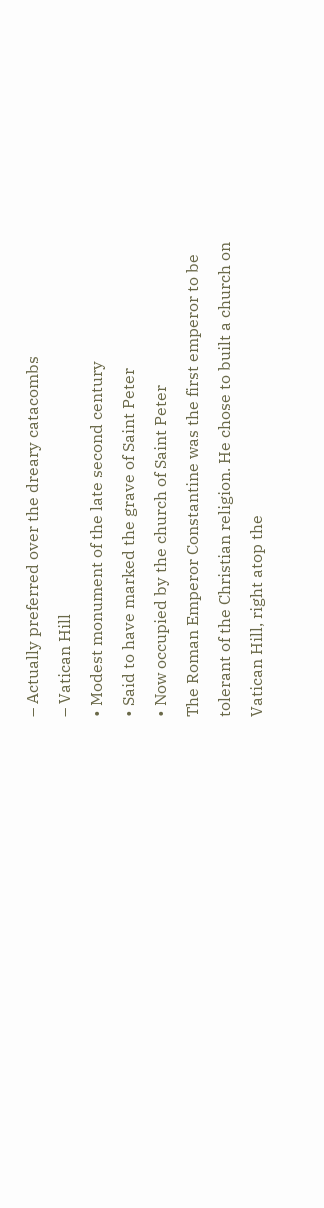– Actually preferred over the dreary catacombs
– Vatican Hill
• Modest monument of the late second century
• Said to have marked the grave of Saint Peter
• Now occupied by the church of Saint Peter
The Roman Emperor Constantine was the first emperor to be
tolerant of the Christian religion. He chose to built a church on
Vatican Hill, right atop the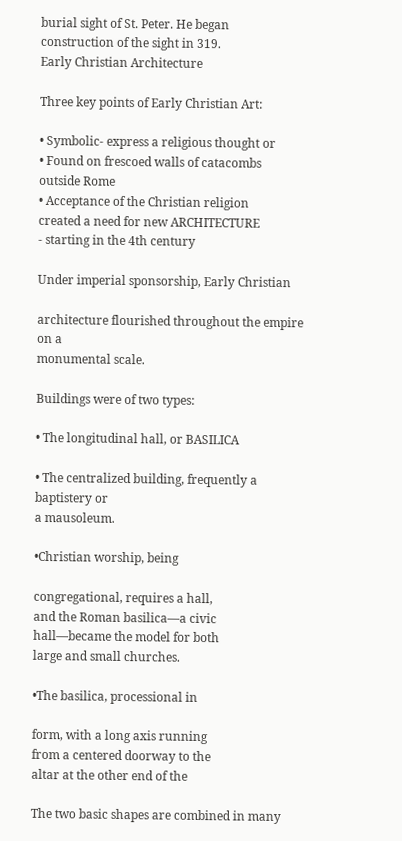burial sight of St. Peter. He began
construction of the sight in 319.
Early Christian Architecture

Three key points of Early Christian Art:

• Symbolic- express a religious thought or
• Found on frescoed walls of catacombs
outside Rome
• Acceptance of the Christian religion
created a need for new ARCHITECTURE
- starting in the 4th century

Under imperial sponsorship, Early Christian

architecture flourished throughout the empire on a
monumental scale.

Buildings were of two types:

• The longitudinal hall, or BASILICA

• The centralized building, frequently a baptistery or
a mausoleum.

•Christian worship, being

congregational, requires a hall,
and the Roman basilica—a civic
hall—became the model for both
large and small churches.

•The basilica, processional in

form, with a long axis running
from a centered doorway to the
altar at the other end of the

The two basic shapes are combined in many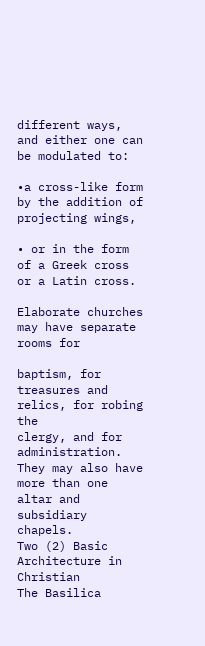different ways, and either one can be modulated to:

•a cross-like form by the addition of projecting wings,

• or in the form of a Greek cross or a Latin cross.

Elaborate churches may have separate rooms for

baptism, for treasures and relics, for robing the
clergy, and for administration. They may also have
more than one altar and subsidiary chapels.
Two (2) Basic Architecture in Christian
The Basilica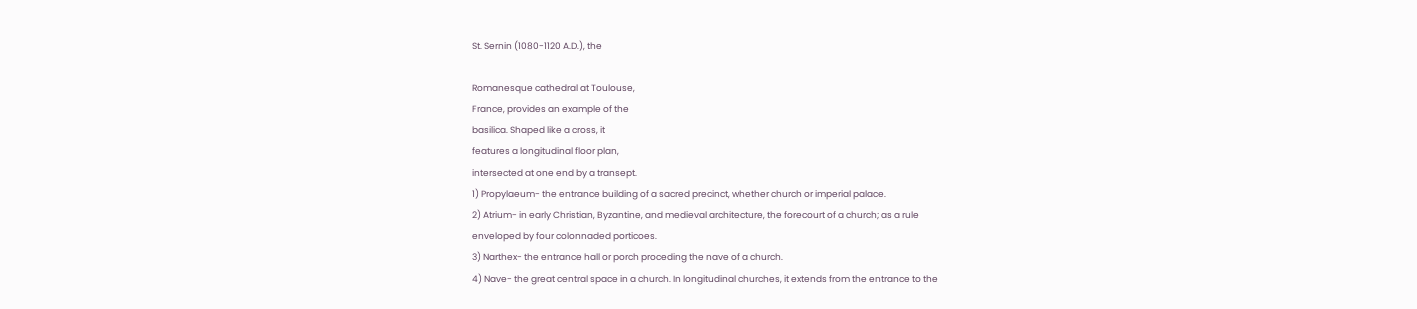St. Sernin (1080-1120 A.D.), the

Romanesque cathedral at Toulouse,
France, provides an example of the
basilica. Shaped like a cross, it
features a longitudinal floor plan,
intersected at one end by a transept.
1) Propylaeum- the entrance building of a sacred precinct, whether church or imperial palace.
2) Atrium- in early Christian, Byzantine, and medieval architecture, the forecourt of a church; as a rule
enveloped by four colonnaded porticoes.
3) Narthex- the entrance hall or porch proceding the nave of a church.
4) Nave- the great central space in a church. In longitudinal churches, it extends from the entrance to the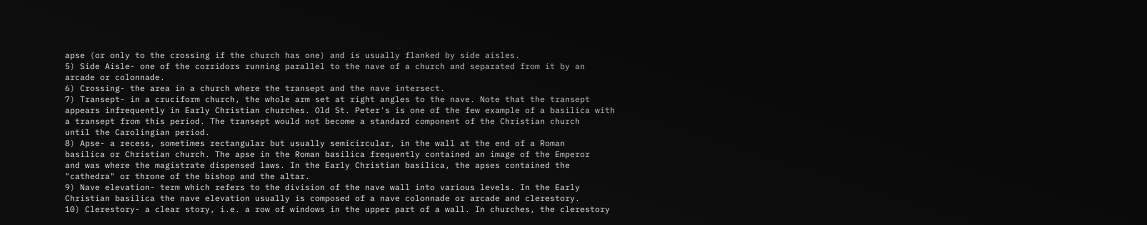apse (or only to the crossing if the church has one) and is usually flanked by side aisles.
5) Side Aisle- one of the corridors running parallel to the nave of a church and separated from it by an
arcade or colonnade.
6) Crossing- the area in a church where the transept and the nave intersect.
7) Transept- in a cruciform church, the whole arm set at right angles to the nave. Note that the transept
appears infrequently in Early Christian churches. Old St. Peter's is one of the few example of a basilica with
a transept from this period. The transept would not become a standard component of the Christian church
until the Carolingian period.
8) Apse- a recess, sometimes rectangular but usually semicircular, in the wall at the end of a Roman
basilica or Christian church. The apse in the Roman basilica frequently contained an image of the Emperor
and was where the magistrate dispensed laws. In the Early Christian basilica, the apses contained the
"cathedra" or throne of the bishop and the altar.
9) Nave elevation- term which refers to the division of the nave wall into various levels. In the Early
Christian basilica the nave elevation usually is composed of a nave colonnade or arcade and clerestory.
10) Clerestory- a clear story, i.e. a row of windows in the upper part of a wall. In churches, the clerestory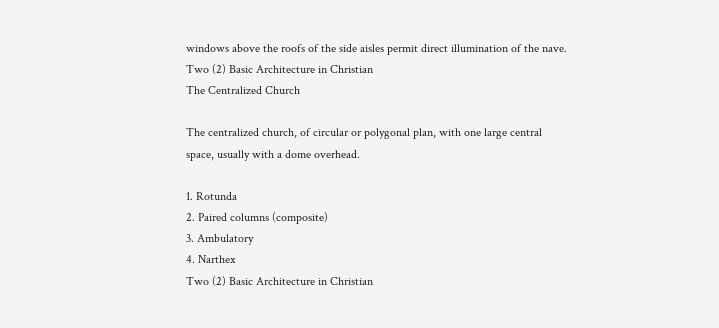windows above the roofs of the side aisles permit direct illumination of the nave.
Two (2) Basic Architecture in Christian
The Centralized Church

The centralized church, of circular or polygonal plan, with one large central
space, usually with a dome overhead.

1. Rotunda
2. Paired columns (composite)
3. Ambulatory
4. Narthex
Two (2) Basic Architecture in Christian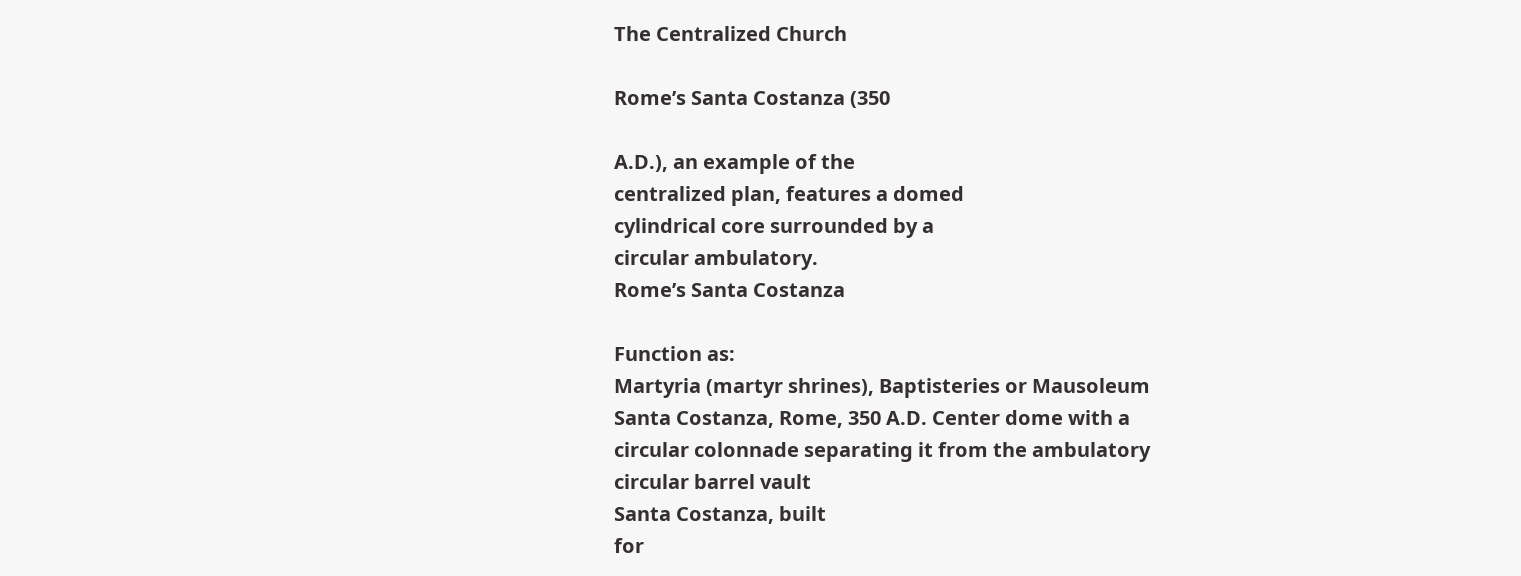The Centralized Church

Rome’s Santa Costanza (350

A.D.), an example of the
centralized plan, features a domed
cylindrical core surrounded by a
circular ambulatory.
Rome’s Santa Costanza

Function as:
Martyria (martyr shrines), Baptisteries or Mausoleum
Santa Costanza, Rome, 350 A.D. Center dome with a
circular colonnade separating it from the ambulatory
circular barrel vault
Santa Costanza, built
for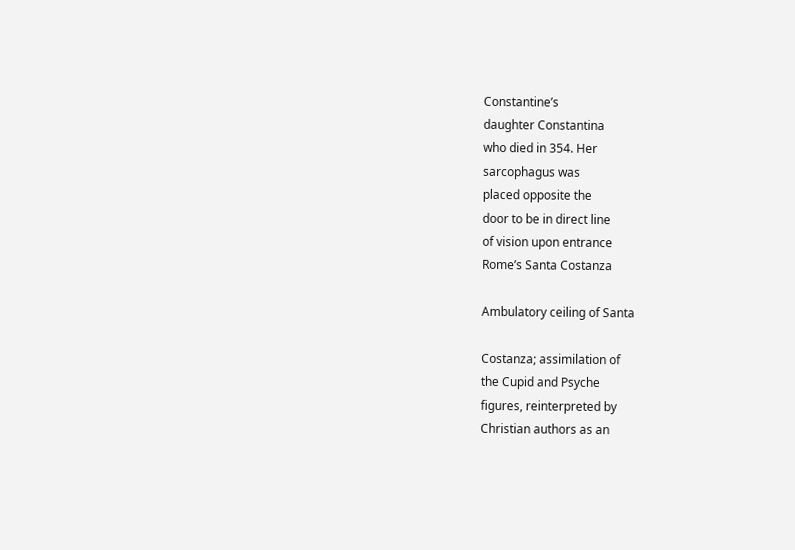Constantine’s
daughter Constantina
who died in 354. Her
sarcophagus was
placed opposite the
door to be in direct line
of vision upon entrance
Rome’s Santa Costanza

Ambulatory ceiling of Santa

Costanza; assimilation of
the Cupid and Psyche
figures, reinterpreted by
Christian authors as an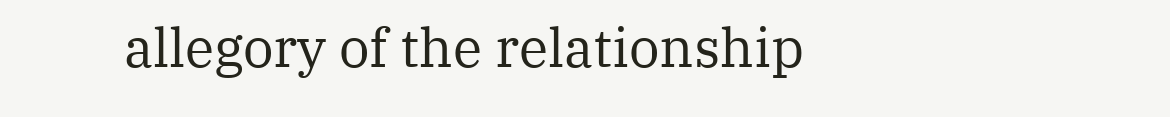allegory of the relationship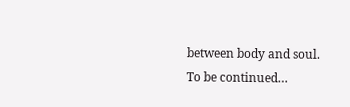between body and soul.
To be continued…